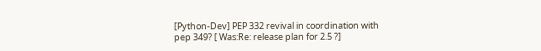[Python-Dev] PEP 332 revival in coordination with pep 349? [ Was:Re: release plan for 2.5 ?]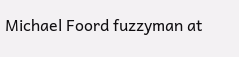Michael Foord fuzzyman at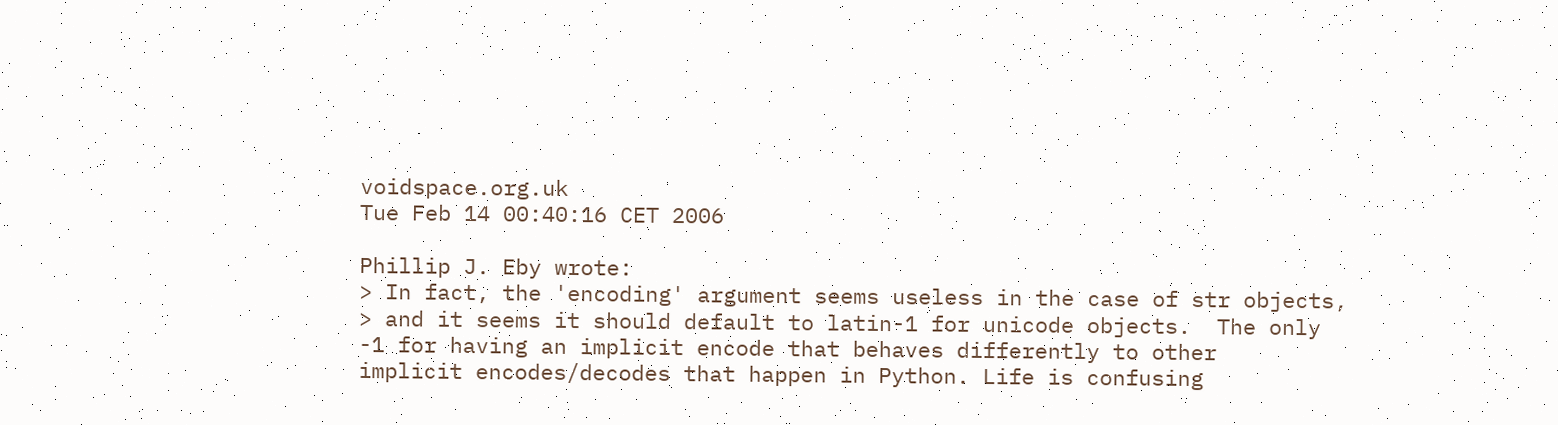voidspace.org.uk
Tue Feb 14 00:40:16 CET 2006

Phillip J. Eby wrote:
> In fact, the 'encoding' argument seems useless in the case of str objects,
> and it seems it should default to latin-1 for unicode objects.  The only
-1 for having an implicit encode that behaves differently to other
implicit encodes/decodes that happen in Python. Life is confusing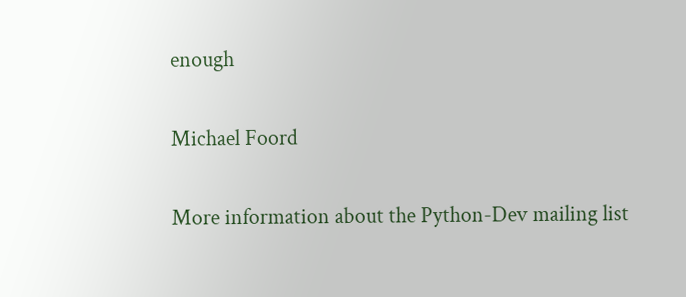enough

Michael Foord

More information about the Python-Dev mailing list